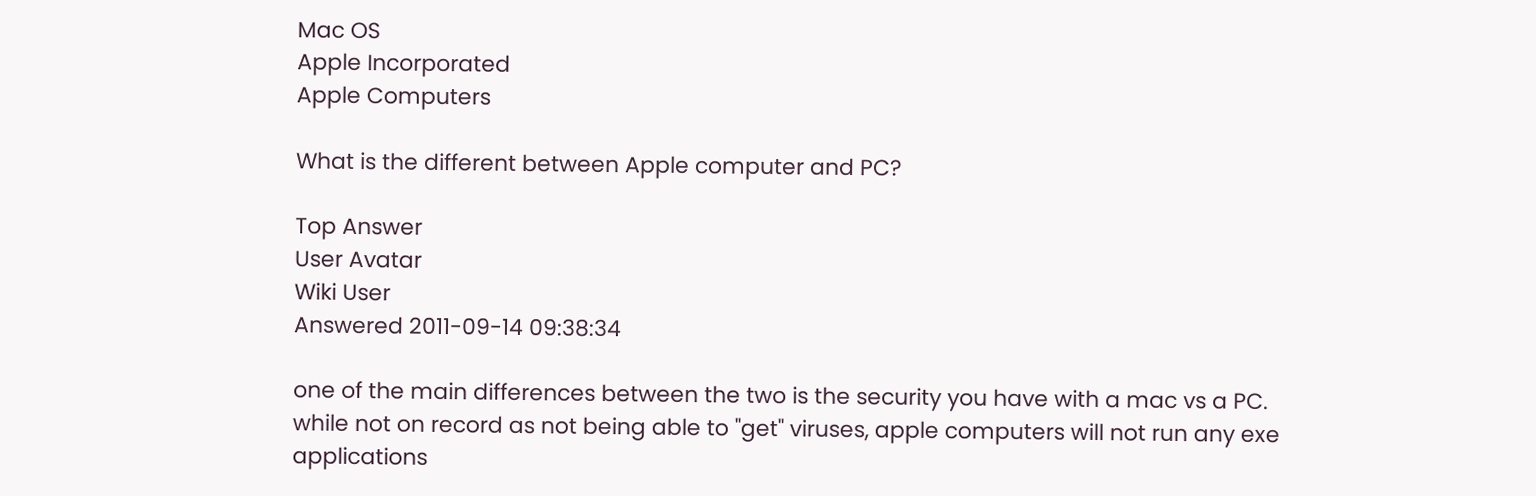Mac OS
Apple Incorporated
Apple Computers

What is the different between Apple computer and PC?

Top Answer
User Avatar
Wiki User
Answered 2011-09-14 09:38:34

one of the main differences between the two is the security you have with a mac vs a PC. while not on record as not being able to "get" viruses, apple computers will not run any exe applications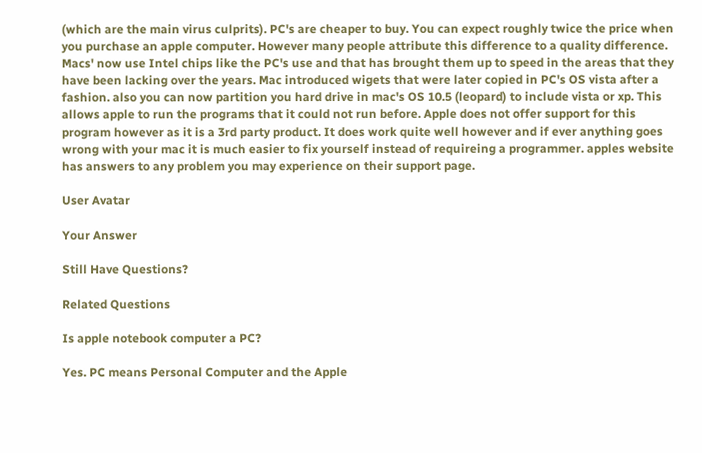(which are the main virus culprits). PC's are cheaper to buy. You can expect roughly twice the price when you purchase an apple computer. However many people attribute this difference to a quality difference. Macs' now use Intel chips like the PC's use and that has brought them up to speed in the areas that they have been lacking over the years. Mac introduced wigets that were later copied in PC's OS vista after a fashion. also you can now partition you hard drive in mac's OS 10.5 (leopard) to include vista or xp. This allows apple to run the programs that it could not run before. Apple does not offer support for this program however as it is a 3rd party product. It does work quite well however and if ever anything goes wrong with your mac it is much easier to fix yourself instead of requireing a programmer. apples website has answers to any problem you may experience on their support page.

User Avatar

Your Answer

Still Have Questions?

Related Questions

Is apple notebook computer a PC?

Yes. PC means Personal Computer and the Apple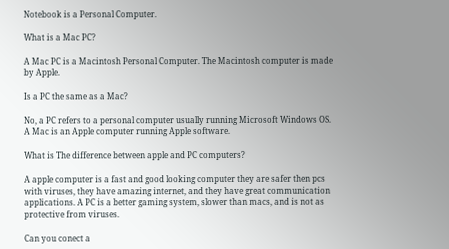Notebook is a Personal Computer.

What is a Mac PC?

A Mac PC is a Macintosh Personal Computer. The Macintosh computer is made by Apple.

Is a PC the same as a Mac?

No, a PC refers to a personal computer usually running Microsoft Windows OS. A Mac is an Apple computer running Apple software.

What is The difference between apple and PC computers?

A apple computer is a fast and good looking computer they are safer then pcs with viruses, they have amazing internet, and they have great communication applications. A PC is a better gaming system, slower than macs, and is not as protective from viruses.

Can you conect a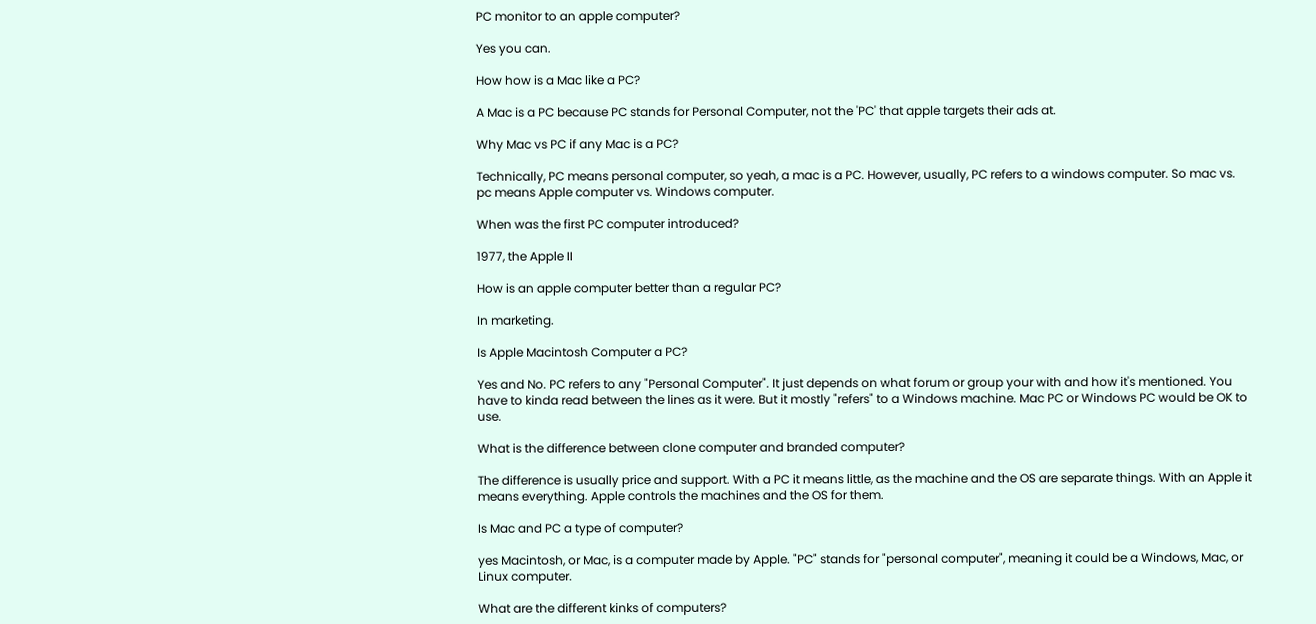PC monitor to an apple computer?

Yes you can.

How how is a Mac like a PC?

A Mac is a PC because PC stands for Personal Computer, not the 'PC' that apple targets their ads at.

Why Mac vs PC if any Mac is a PC?

Technically, PC means personal computer, so yeah, a mac is a PC. However, usually, PC refers to a windows computer. So mac vs. pc means Apple computer vs. Windows computer.

When was the first PC computer introduced?

1977, the Apple II

How is an apple computer better than a regular PC?

In marketing.

Is Apple Macintosh Computer a PC?

Yes and No. PC refers to any "Personal Computer". It just depends on what forum or group your with and how it's mentioned. You have to kinda read between the lines as it were. But it mostly "refers" to a Windows machine. Mac PC or Windows PC would be OK to use.

What is the difference between clone computer and branded computer?

The difference is usually price and support. With a PC it means little, as the machine and the OS are separate things. With an Apple it means everything. Apple controls the machines and the OS for them.

Is Mac and PC a type of computer?

yes Macintosh, or Mac, is a computer made by Apple. "PC" stands for "personal computer", meaning it could be a Windows, Mac, or Linux computer.

What are the different kinks of computers?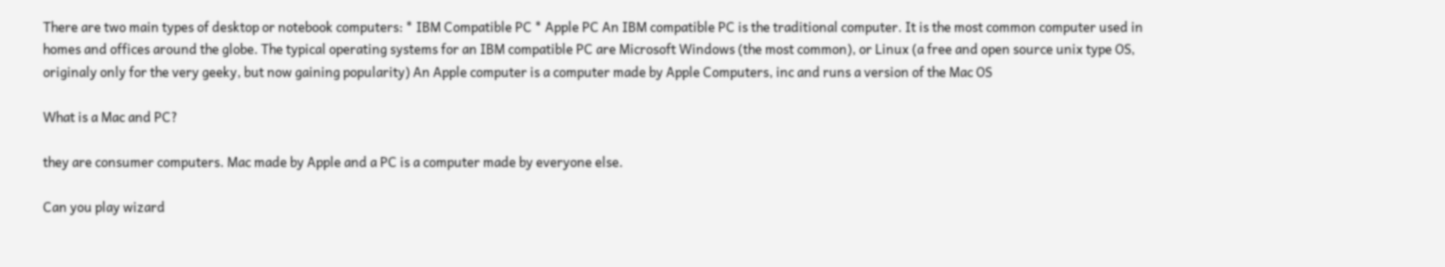There are two main types of desktop or notebook computers: * IBM Compatible PC * Apple PC An IBM compatible PC is the traditional computer. It is the most common computer used in homes and offices around the globe. The typical operating systems for an IBM compatible PC are Microsoft Windows (the most common), or Linux (a free and open source unix type OS, originaly only for the very geeky, but now gaining popularity) An Apple computer is a computer made by Apple Computers, inc and runs a version of the Mac OS

What is a Mac and PC?

they are consumer computers. Mac made by Apple and a PC is a computer made by everyone else.

Can you play wizard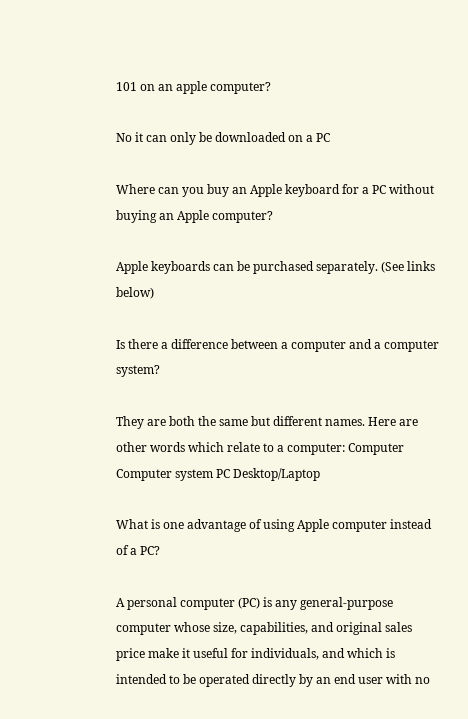101 on an apple computer?

No it can only be downloaded on a PC

Where can you buy an Apple keyboard for a PC without buying an Apple computer?

Apple keyboards can be purchased separately. (See links below)

Is there a difference between a computer and a computer system?

They are both the same but different names. Here are other words which relate to a computer: Computer Computer system PC Desktop/Laptop

What is one advantage of using Apple computer instead of a PC?

A personal computer (PC) is any general-purpose computer whose size, capabilities, and original sales price make it useful for individuals, and which is intended to be operated directly by an end user with no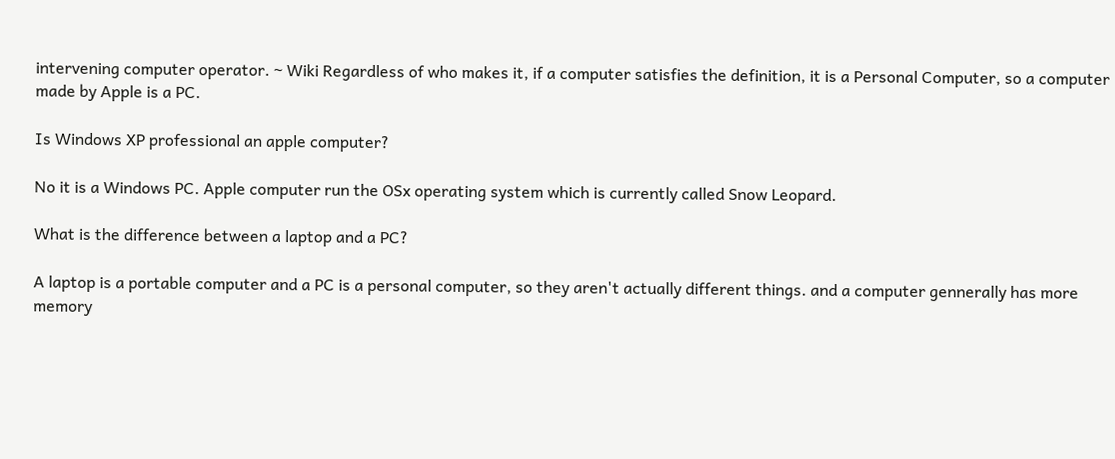intervening computer operator. ~ Wiki Regardless of who makes it, if a computer satisfies the definition, it is a Personal Computer, so a computer made by Apple is a PC.

Is Windows XP professional an apple computer?

No it is a Windows PC. Apple computer run the OSx operating system which is currently called Snow Leopard.

What is the difference between a laptop and a PC?

A laptop is a portable computer and a PC is a personal computer, so they aren't actually different things. and a computer gennerally has more memory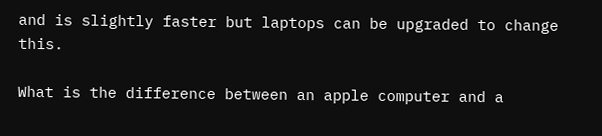and is slightly faster but laptops can be upgraded to change this.

What is the difference between an apple computer and a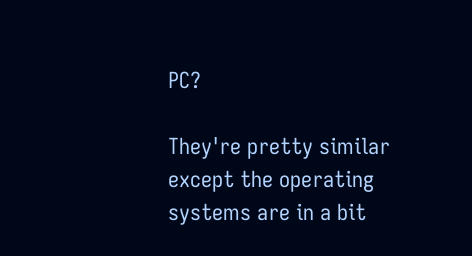PC?

They're pretty similar except the operating systems are in a bit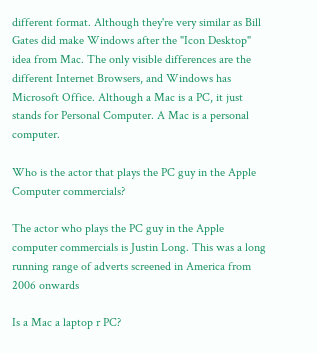different format. Although they're very similar as Bill Gates did make Windows after the "Icon Desktop" idea from Mac. The only visible differences are the different Internet Browsers, and Windows has Microsoft Office. Although a Mac is a PC, it just stands for Personal Computer. A Mac is a personal computer.

Who is the actor that plays the PC guy in the Apple Computer commercials?

The actor who plays the PC guy in the Apple computer commercials is Justin Long. This was a long running range of adverts screened in America from 2006 onwards

Is a Mac a laptop r PC?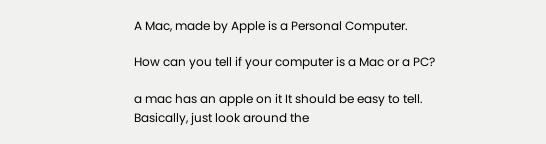A Mac, made by Apple is a Personal Computer.

How can you tell if your computer is a Mac or a PC?

a mac has an apple on it It should be easy to tell. Basically, just look around the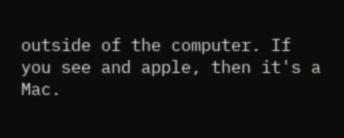outside of the computer. If you see and apple, then it's a Mac.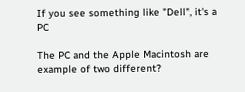If you see something like "Dell", it's a PC

The PC and the Apple Macintosh are example of two different?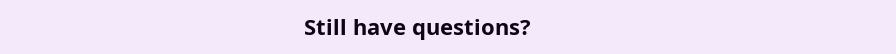Still have questions?